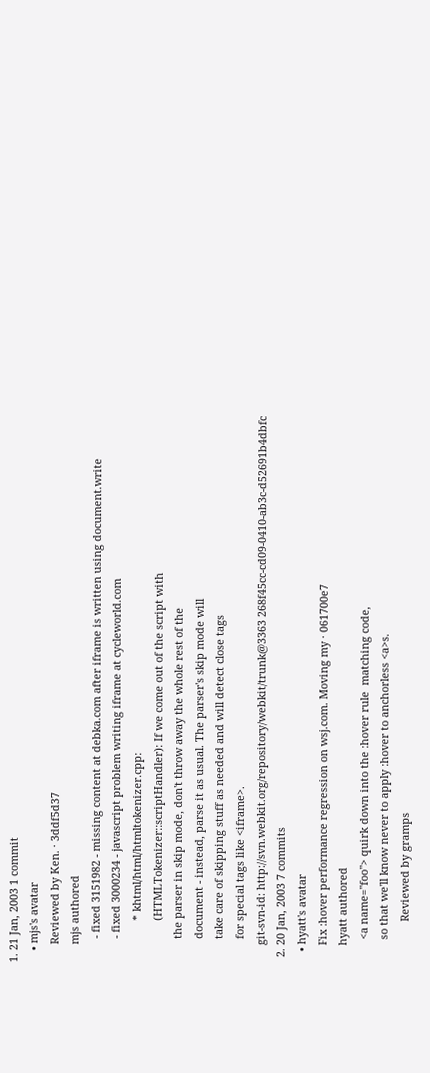1. 21 Jan, 2003 1 commit
    • mjs's avatar
      Reviewed by Ken. · 3ddf5d37
      mjs authored
        - fixed 3151982 - missing content at debka.com after iframe is written using document.write
        - fixed 3000234 - javascript problem writing iframe at cycleworld.com
              * khtml/html/htmltokenizer.cpp:
              (HTMLTokenizer::scriptHandler): If we come out of the script with
        the parser in skip mode, don't throw away the whole rest of the
        document - instead, parse it as usual. The parser's skip mode will
        take care of skipping stuff as needed and will detect close tags
        for special tags like <iframe>.
      git-svn-id: http://svn.webkit.org/repository/webkit/trunk@3363 268f45cc-cd09-0410-ab3c-d52691b4dbfc
  2. 20 Jan, 2003 7 commits
    • hyatt's avatar
      Fix :hover performance regression on wsj.com. Moving my · 061700e7
      hyatt authored
        <a name="foo"> quirk down into the :hover rule  matching code,
        so that we'll know never to apply :hover to anchorless <a>s.
              Reviewed by gramps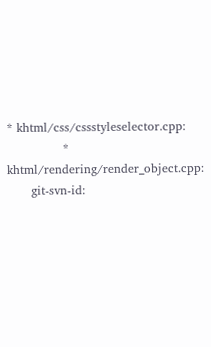* khtml/css/cssstyleselector.cpp:
              * khtml/rendering/render_object.cpp:
      git-svn-id: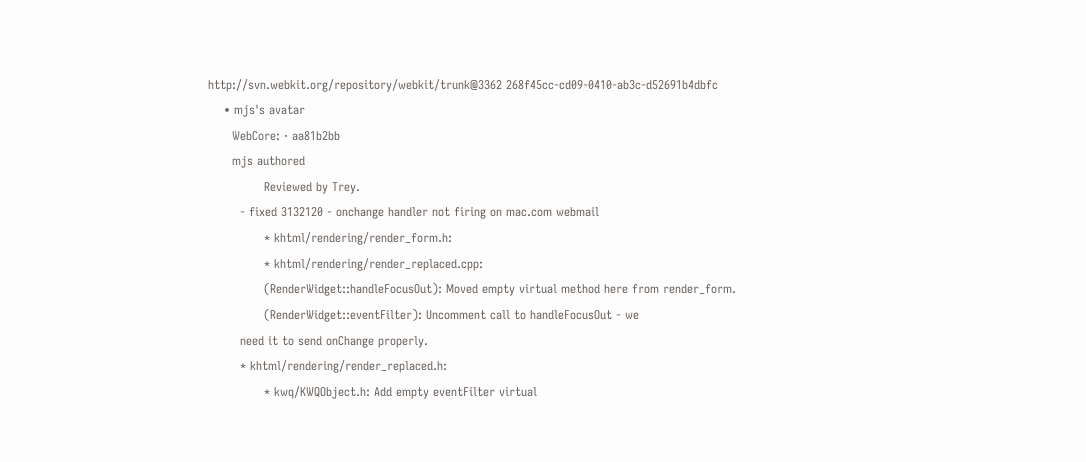http://svn.webkit.org/repository/webkit/trunk@3362 268f45cc-cd09-0410-ab3c-d52691b4dbfc
    • mjs's avatar
      WebCore: · aa81b2bb
      mjs authored
              Reviewed by Trey.
        - fixed 3132120 - onchange handler not firing on mac.com webmail
              * khtml/rendering/render_form.h:
              * khtml/rendering/render_replaced.cpp:
              (RenderWidget::handleFocusOut): Moved empty virtual method here from render_form.
              (RenderWidget::eventFilter): Uncomment call to handleFocusOut - we
        need it to send onChange properly.
        * khtml/rendering/render_replaced.h:
              * kwq/KWQObject.h: Add empty eventFilter virtual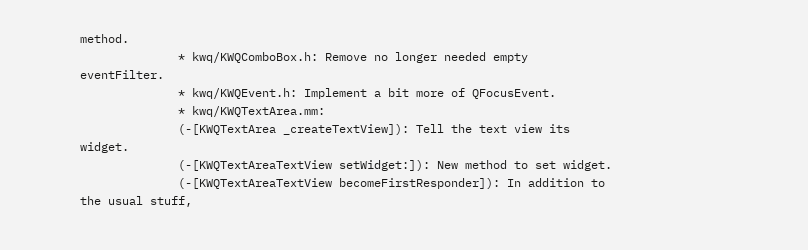method.
              * kwq/KWQComboBox.h: Remove no longer needed empty eventFilter.
              * kwq/KWQEvent.h: Implement a bit more of QFocusEvent.
              * kwq/KWQTextArea.mm:
              (-[KWQTextArea _createTextView]): Tell the text view its widget.
              (-[KWQTextAreaTextView setWidget:]): New method to set widget.
              (-[KWQTextAreaTextView becomeFirstResponder]): In addition to the usual stuff,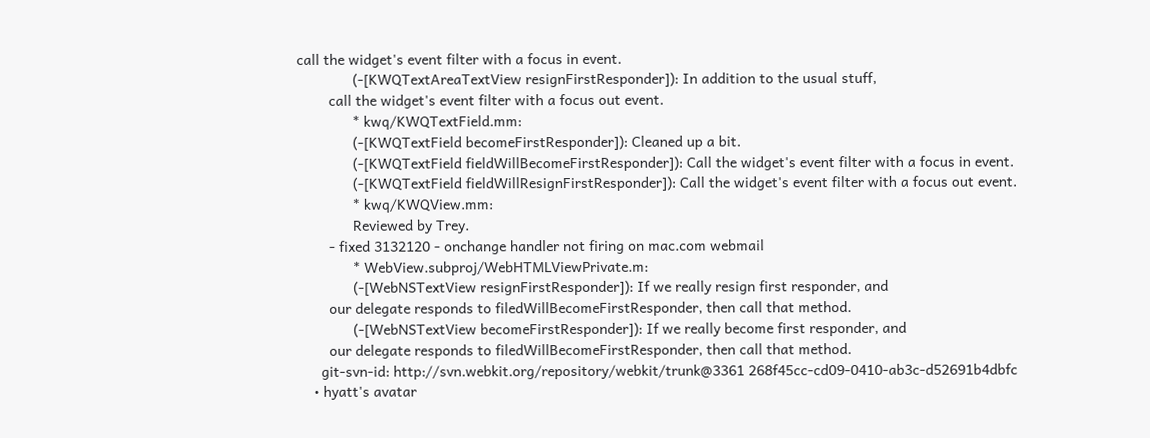call the widget's event filter with a focus in event.
              (-[KWQTextAreaTextView resignFirstResponder]): In addition to the usual stuff,
        call the widget's event filter with a focus out event.
              * kwq/KWQTextField.mm:
              (-[KWQTextField becomeFirstResponder]): Cleaned up a bit.
              (-[KWQTextField fieldWillBecomeFirstResponder]): Call the widget's event filter with a focus in event.
              (-[KWQTextField fieldWillResignFirstResponder]): Call the widget's event filter with a focus out event.
              * kwq/KWQView.mm:
              Reviewed by Trey.
        - fixed 3132120 - onchange handler not firing on mac.com webmail
              * WebView.subproj/WebHTMLViewPrivate.m:
              (-[WebNSTextView resignFirstResponder]): If we really resign first responder, and
        our delegate responds to filedWillBecomeFirstResponder, then call that method.
              (-[WebNSTextView becomeFirstResponder]): If we really become first responder, and
        our delegate responds to filedWillBecomeFirstResponder, then call that method.
      git-svn-id: http://svn.webkit.org/repository/webkit/trunk@3361 268f45cc-cd09-0410-ab3c-d52691b4dbfc
    • hyatt's avatar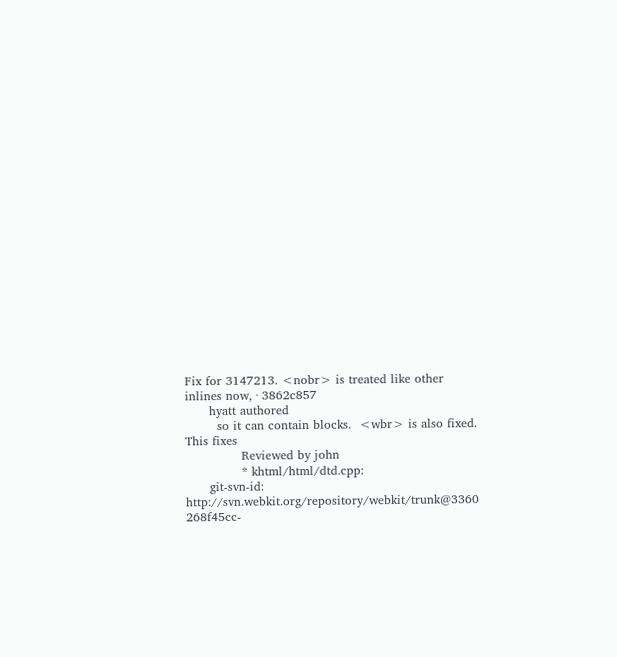Fix for 3147213. <nobr> is treated like other inlines now, · 3862c857
      hyatt authored
        so it can contain blocks.  <wbr> is also fixed.  This fixes
              Reviewed by john
              * khtml/html/dtd.cpp:
      git-svn-id: http://svn.webkit.org/repository/webkit/trunk@3360 268f45cc-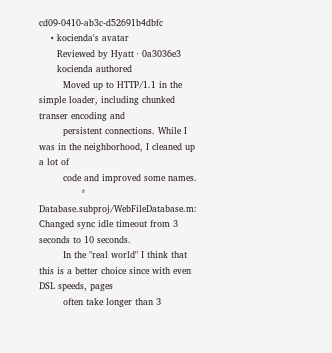cd09-0410-ab3c-d52691b4dbfc
    • kocienda's avatar
      Reviewed by Hyatt · 0a3036e3
      kocienda authored
        Moved up to HTTP/1.1 in the simple loader, including chunked transer encoding and
        persistent connections. While I was in the neighborhood, I cleaned up a lot of
        code and improved some names.
              * Database.subproj/WebFileDatabase.m: Changed sync idle timeout from 3 seconds to 10 seconds.
        In the "real world" I think that this is a better choice since with even DSL speeds, pages
        often take longer than 3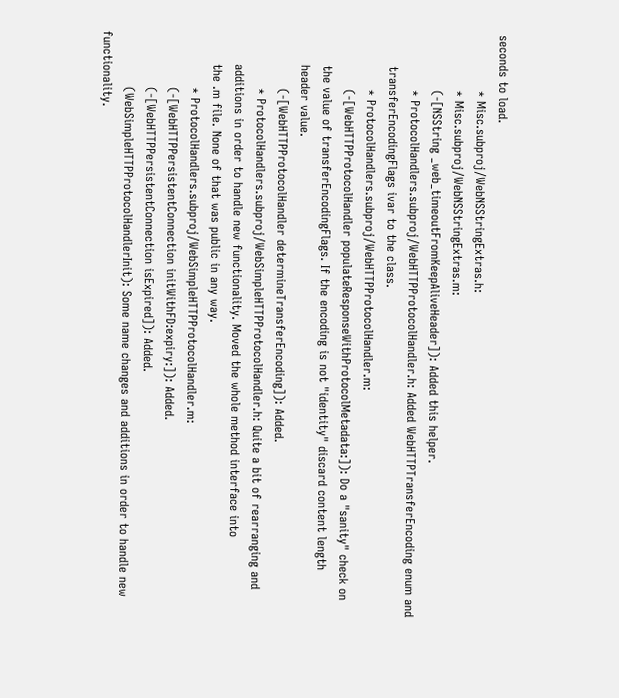seconds to load.
              * Misc.subproj/WebNSStringExtras.h:
              * Misc.subproj/WebNSStringExtras.m:
              (-[NSString _web_timeoutFromKeepAliveHeader]): Added this helper.
              * ProtocolHandlers.subproj/WebHTTPProtocolHandler.h: Added WebHTTPTransferEncoding enum and
        transferEncodingFlags ivar to the class.
              * ProtocolHandlers.subproj/WebHTTPProtocolHandler.m:
              (-[WebHTTPProtocolHandler populateResponseWithProtocolMetadata:]): Do a "sanity" check on
        the value of transferEncodingFlags. If the encoding is not "identity" discard content length
        header value.
              (-[WebHTTPProtocolHandler determineTransferEncoding]): Added.
              * ProtocolHandlers.subproj/WebSimpleHTTPProtocolHandler.h: Quite a bit of rearranging and
        additions in order to handle new functionality. Moved the whole method interface into
        the .m file. None of that was public in any way.
              * ProtocolHandlers.subproj/WebSimpleHTTPProtocolHandler.m:
              (-[WebHTTPPersistentConnection initWithFD:expiry:]): Added.
              (-[WebHTTPPersistentConnection isExpired]): Added.
              (WebSimpleHTTPProtocolHandlerInit): Some name changes and additions in order to handle new functionality.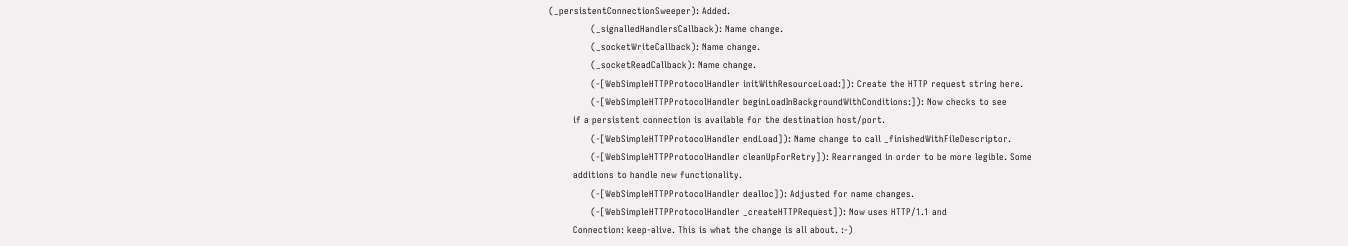(_persistentConnectionSweeper): Added.
              (_signalledHandlersCallback): Name change.
              (_socketWriteCallback): Name change.
              (_socketReadCallback): Name change.
              (-[WebSimpleHTTPProtocolHandler initWithResourceLoad:]): Create the HTTP request string here.
              (-[WebSimpleHTTPProtocolHandler beginLoadInBackgroundWithConditions:]): Now checks to see
        if a persistent connection is available for the destination host/port.
              (-[WebSimpleHTTPProtocolHandler endLoad]): Name change to call _finishedWithFileDescriptor.
              (-[WebSimpleHTTPProtocolHandler cleanUpForRetry]): Rearranged in order to be more legible. Some
        additions to handle new functionality.
              (-[WebSimpleHTTPProtocolHandler dealloc]): Adjusted for name changes.
              (-[WebSimpleHTTPProtocolHandler _createHTTPRequest]): Now uses HTTP/1.1 and
        Connection: keep-alive. This is what the change is all about. :-)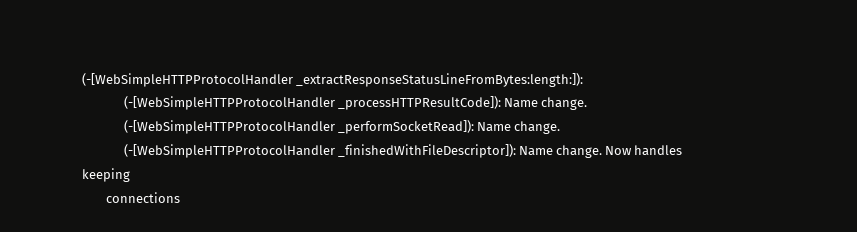(-[WebSimpleHTTPProtocolHandler _extractResponseStatusLineFromBytes:length:]):
              (-[WebSimpleHTTPProtocolHandler _processHTTPResultCode]): Name change.
              (-[WebSimpleHTTPProtocolHandler _performSocketRead]): Name change.
              (-[WebSimpleHTTPProtocolHandler _finishedWithFileDescriptor]): Name change. Now handles keeping
        connections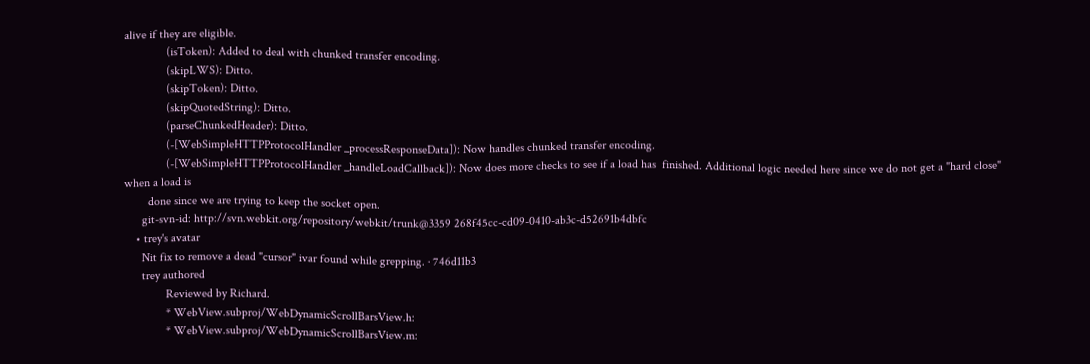alive if they are eligible.
              (isToken): Added to deal with chunked transfer encoding.
              (skipLWS): Ditto.
              (skipToken): Ditto.
              (skipQuotedString): Ditto.
              (parseChunkedHeader): Ditto.
              (-[WebSimpleHTTPProtocolHandler _processResponseData]): Now handles chunked transfer encoding.
              (-[WebSimpleHTTPProtocolHandler _handleLoadCallback]): Now does more checks to see if a load has  finished. Additional logic needed here since we do not get a "hard close" when a load is
        done since we are trying to keep the socket open.
      git-svn-id: http://svn.webkit.org/repository/webkit/trunk@3359 268f45cc-cd09-0410-ab3c-d52691b4dbfc
    • trey's avatar
      Nit fix to remove a dead "cursor" ivar found while grepping. · 746d11b3
      trey authored
              Reviewed by Richard.
              * WebView.subproj/WebDynamicScrollBarsView.h:
              * WebView.subproj/WebDynamicScrollBarsView.m: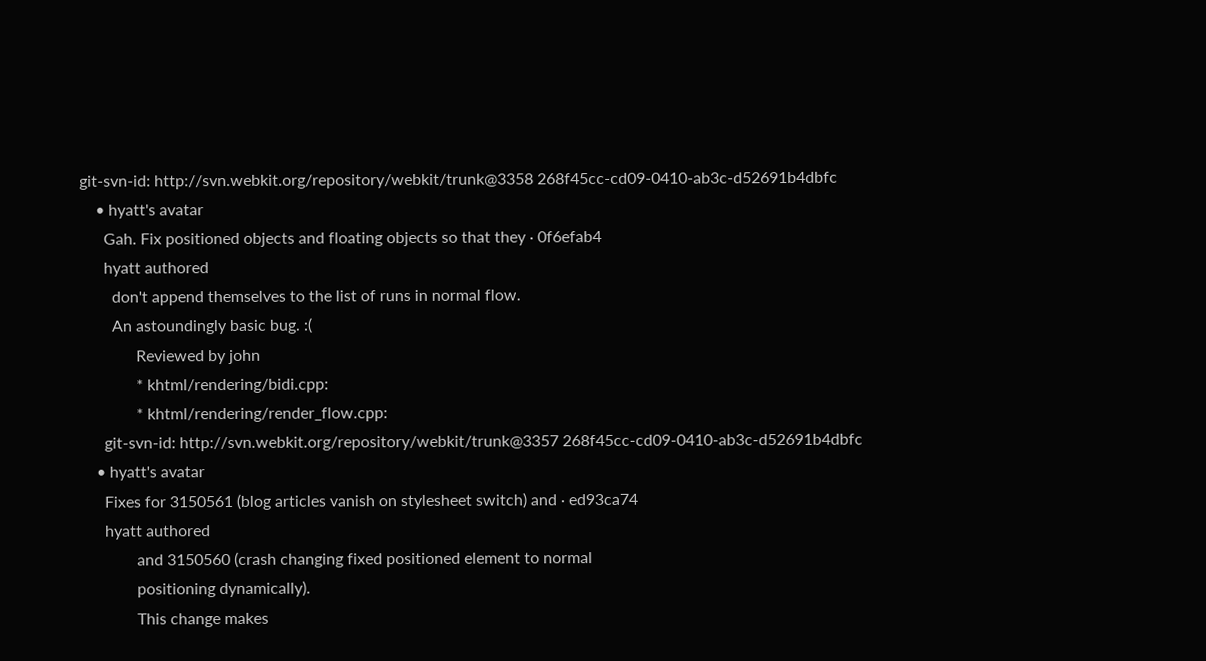git-svn-id: http://svn.webkit.org/repository/webkit/trunk@3358 268f45cc-cd09-0410-ab3c-d52691b4dbfc
    • hyatt's avatar
      Gah. Fix positioned objects and floating objects so that they · 0f6efab4
      hyatt authored
        don't append themselves to the list of runs in normal flow.
        An astoundingly basic bug. :(
              Reviewed by john
              * khtml/rendering/bidi.cpp:
              * khtml/rendering/render_flow.cpp:
      git-svn-id: http://svn.webkit.org/repository/webkit/trunk@3357 268f45cc-cd09-0410-ab3c-d52691b4dbfc
    • hyatt's avatar
      Fixes for 3150561 (blog articles vanish on stylesheet switch) and · ed93ca74
      hyatt authored
              and 3150560 (crash changing fixed positioned element to normal
              positioning dynamically).
              This change makes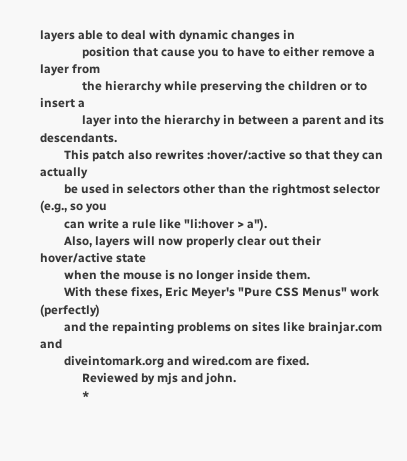layers able to deal with dynamic changes in
              position that cause you to have to either remove a layer from
              the hierarchy while preserving the children or to insert a
              layer into the hierarchy in between a parent and its descendants.
        This patch also rewrites :hover/:active so that they can actually
        be used in selectors other than the rightmost selector (e.g., so you
        can write a rule like "li:hover > a").
        Also, layers will now properly clear out their hover/active state
        when the mouse is no longer inside them.
        With these fixes, Eric Meyer's "Pure CSS Menus" work (perfectly)
        and the repainting problems on sites like brainjar.com and
        diveintomark.org and wired.com are fixed.
              Reviewed by mjs and john.
              *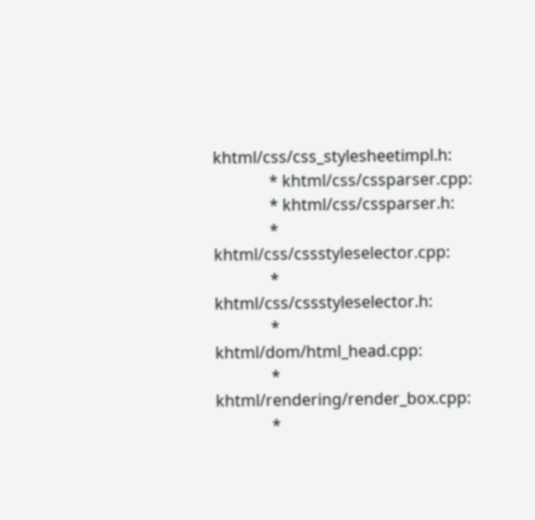khtml/css/css_stylesheetimpl.h:
              * khtml/css/cssparser.cpp:
              * khtml/css/cssparser.h:
              * khtml/css/cssstyleselector.cpp:
              * khtml/css/cssstyleselector.h:
              * khtml/dom/html_head.cpp:
              * khtml/rendering/render_box.cpp:
              *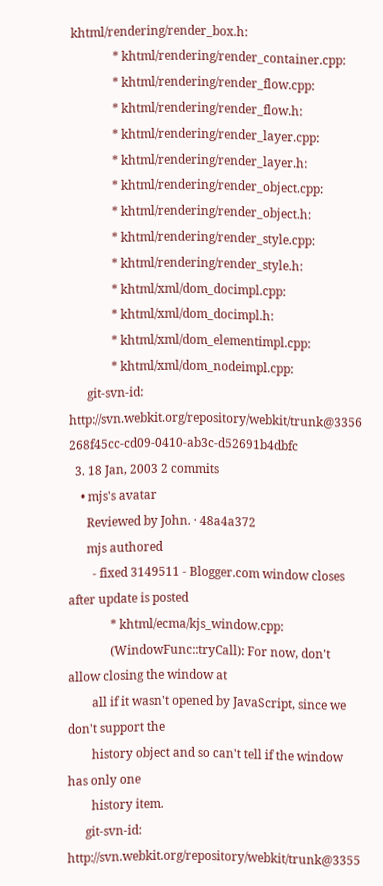khtml/rendering/render_box.h:
              * khtml/rendering/render_container.cpp:
              * khtml/rendering/render_flow.cpp:
              * khtml/rendering/render_flow.h:
              * khtml/rendering/render_layer.cpp:
              * khtml/rendering/render_layer.h:
              * khtml/rendering/render_object.cpp:
              * khtml/rendering/render_object.h:
              * khtml/rendering/render_style.cpp:
              * khtml/rendering/render_style.h:
              * khtml/xml/dom_docimpl.cpp:
              * khtml/xml/dom_docimpl.h:
              * khtml/xml/dom_elementimpl.cpp:
              * khtml/xml/dom_nodeimpl.cpp:
      git-svn-id: http://svn.webkit.org/repository/webkit/trunk@3356 268f45cc-cd09-0410-ab3c-d52691b4dbfc
  3. 18 Jan, 2003 2 commits
    • mjs's avatar
      Reviewed by John. · 48a4a372
      mjs authored
        - fixed 3149511 - Blogger.com window closes after update is posted
              * khtml/ecma/kjs_window.cpp:
              (WindowFunc::tryCall): For now, don't allow closing the window at
        all if it wasn't opened by JavaScript, since we don't support the
        history object and so can't tell if the window has only one
        history item.
      git-svn-id: http://svn.webkit.org/repository/webkit/trunk@3355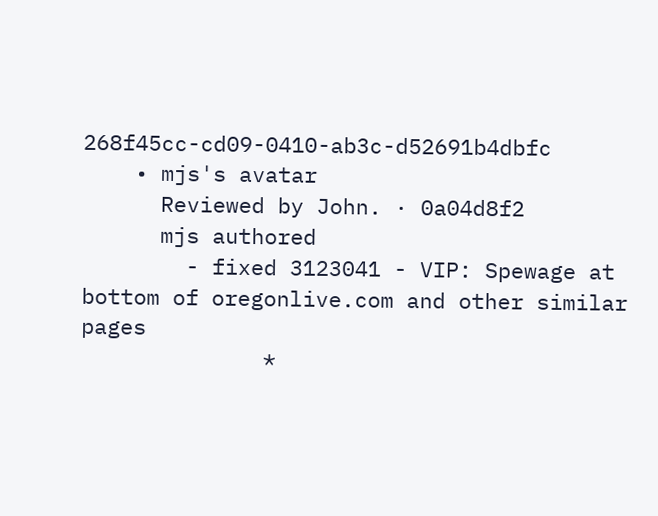268f45cc-cd09-0410-ab3c-d52691b4dbfc
    • mjs's avatar
      Reviewed by John. · 0a04d8f2
      mjs authored
        - fixed 3123041 - VIP: Spewage at bottom of oregonlive.com and other similar pages
              *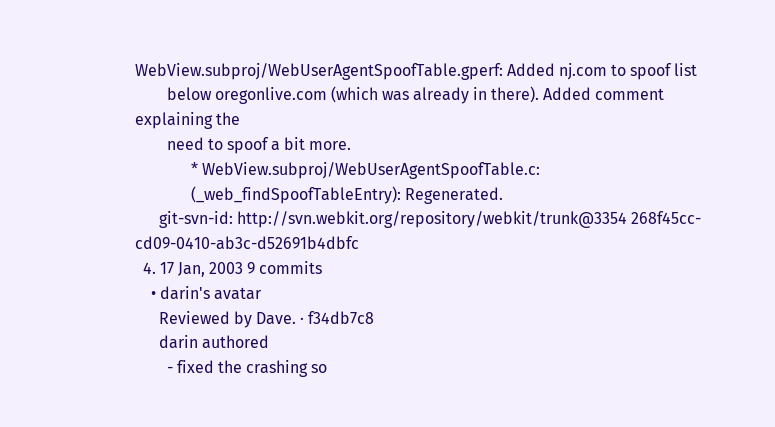WebView.subproj/WebUserAgentSpoofTable.gperf: Added nj.com to spoof list
        below oregonlive.com (which was already in there). Added comment explaining the
        need to spoof a bit more.
              * WebView.subproj/WebUserAgentSpoofTable.c:
              (_web_findSpoofTableEntry): Regenerated.
      git-svn-id: http://svn.webkit.org/repository/webkit/trunk@3354 268f45cc-cd09-0410-ab3c-d52691b4dbfc
  4. 17 Jan, 2003 9 commits
    • darin's avatar
      Reviewed by Dave. · f34db7c8
      darin authored
        - fixed the crashing so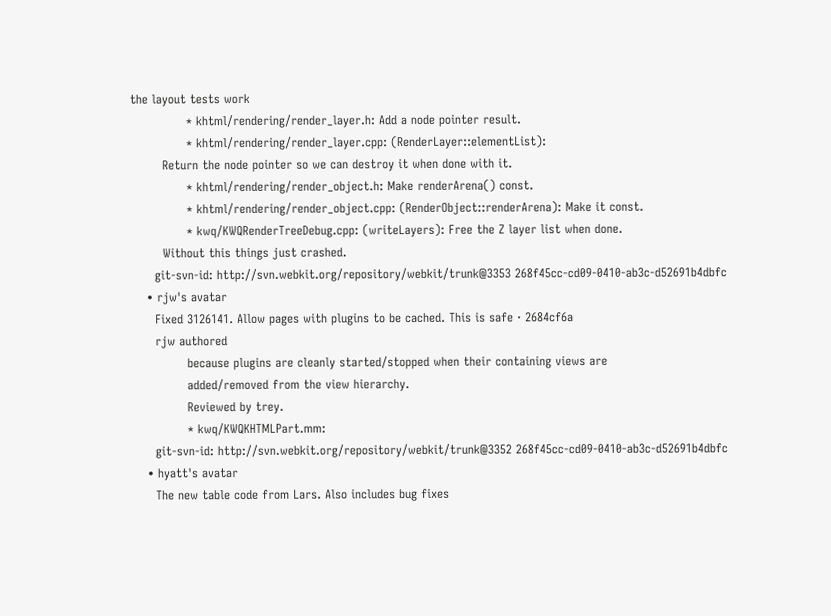the layout tests work
              * khtml/rendering/render_layer.h: Add a node pointer result.
              * khtml/rendering/render_layer.cpp: (RenderLayer::elementList):
        Return the node pointer so we can destroy it when done with it.
              * khtml/rendering/render_object.h: Make renderArena() const.
              * khtml/rendering/render_object.cpp: (RenderObject::renderArena): Make it const.
              * kwq/KWQRenderTreeDebug.cpp: (writeLayers): Free the Z layer list when done.
        Without this things just crashed.
      git-svn-id: http://svn.webkit.org/repository/webkit/trunk@3353 268f45cc-cd09-0410-ab3c-d52691b4dbfc
    • rjw's avatar
      Fixed 3126141. Allow pages with plugins to be cached. This is safe · 2684cf6a
      rjw authored
              because plugins are cleanly started/stopped when their containing views are
              added/removed from the view hierarchy.
              Reviewed by trey.
              * kwq/KWQKHTMLPart.mm:
      git-svn-id: http://svn.webkit.org/repository/webkit/trunk@3352 268f45cc-cd09-0410-ab3c-d52691b4dbfc
    • hyatt's avatar
      The new table code from Lars. Also includes bug fixes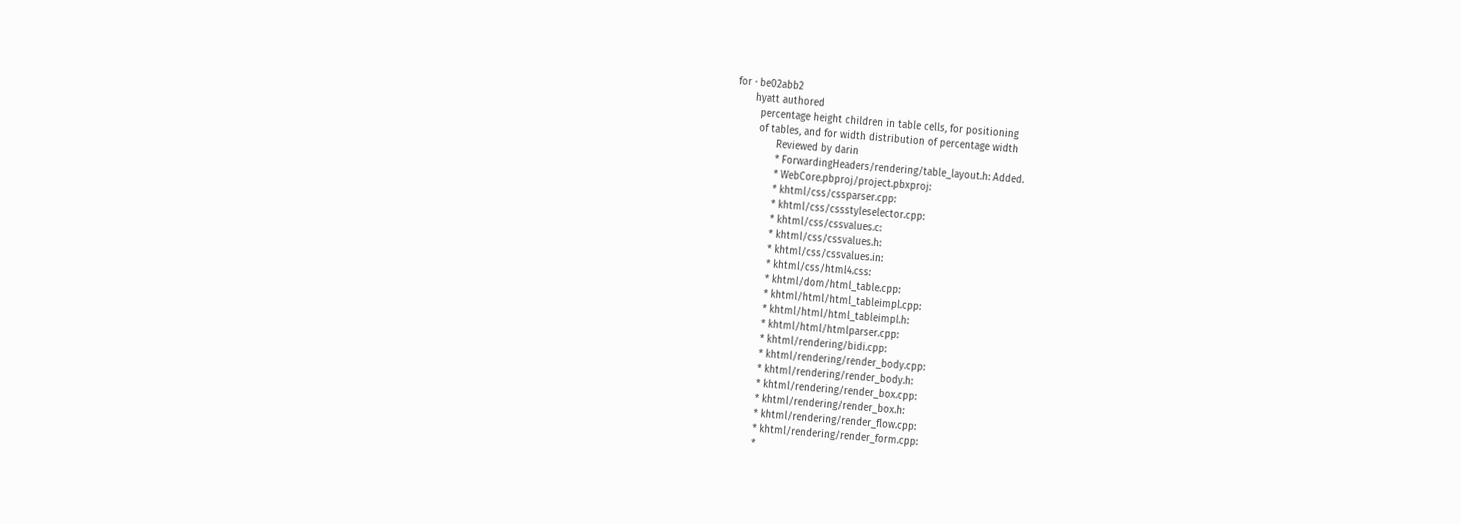for · be02abb2
      hyatt authored
        percentage height children in table cells, for positioning
        of tables, and for width distribution of percentage width
              Reviewed by darin
              * ForwardingHeaders/rendering/table_layout.h: Added.
              * WebCore.pbproj/project.pbxproj:
              * khtml/css/cssparser.cpp:
              * khtml/css/cssstyleselector.cpp:
              * khtml/css/cssvalues.c:
              * khtml/css/cssvalues.h:
              * khtml/css/cssvalues.in:
              * khtml/css/html4.css:
              * khtml/dom/html_table.cpp:
              * khtml/html/html_tableimpl.cpp:
              * khtml/html/html_tableimpl.h:
              * khtml/html/htmlparser.cpp:
              * khtml/rendering/bidi.cpp:
              * khtml/rendering/render_body.cpp:
              * khtml/rendering/render_body.h:
              * khtml/rendering/render_box.cpp:
              * khtml/rendering/render_box.h:
              * khtml/rendering/render_flow.cpp:
              * khtml/rendering/render_form.cpp:
              *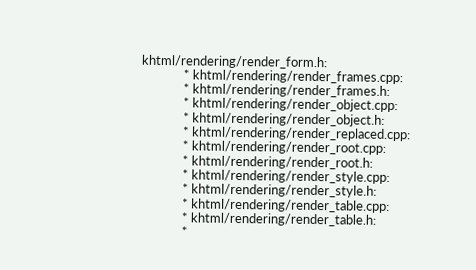khtml/rendering/render_form.h:
              * khtml/rendering/render_frames.cpp:
              * khtml/rendering/render_frames.h:
              * khtml/rendering/render_object.cpp:
              * khtml/rendering/render_object.h:
              * khtml/rendering/render_replaced.cpp:
              * khtml/rendering/render_root.cpp:
              * khtml/rendering/render_root.h:
              * khtml/rendering/render_style.cpp:
              * khtml/rendering/render_style.h:
              * khtml/rendering/render_table.cpp:
              * khtml/rendering/render_table.h:
              *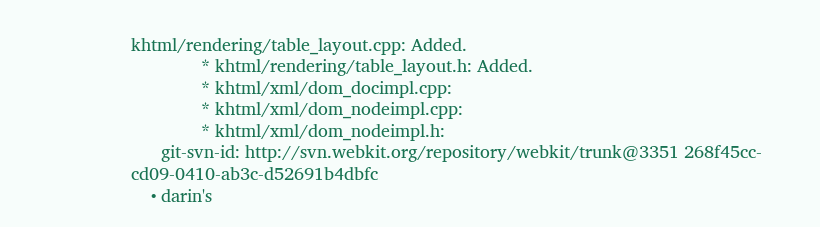khtml/rendering/table_layout.cpp: Added.
              * khtml/rendering/table_layout.h: Added.
              * khtml/xml/dom_docimpl.cpp:
              * khtml/xml/dom_nodeimpl.cpp:
              * khtml/xml/dom_nodeimpl.h:
      git-svn-id: http://svn.webkit.org/repository/webkit/trunk@3351 268f45cc-cd09-0410-ab3c-d52691b4dbfc
    • darin's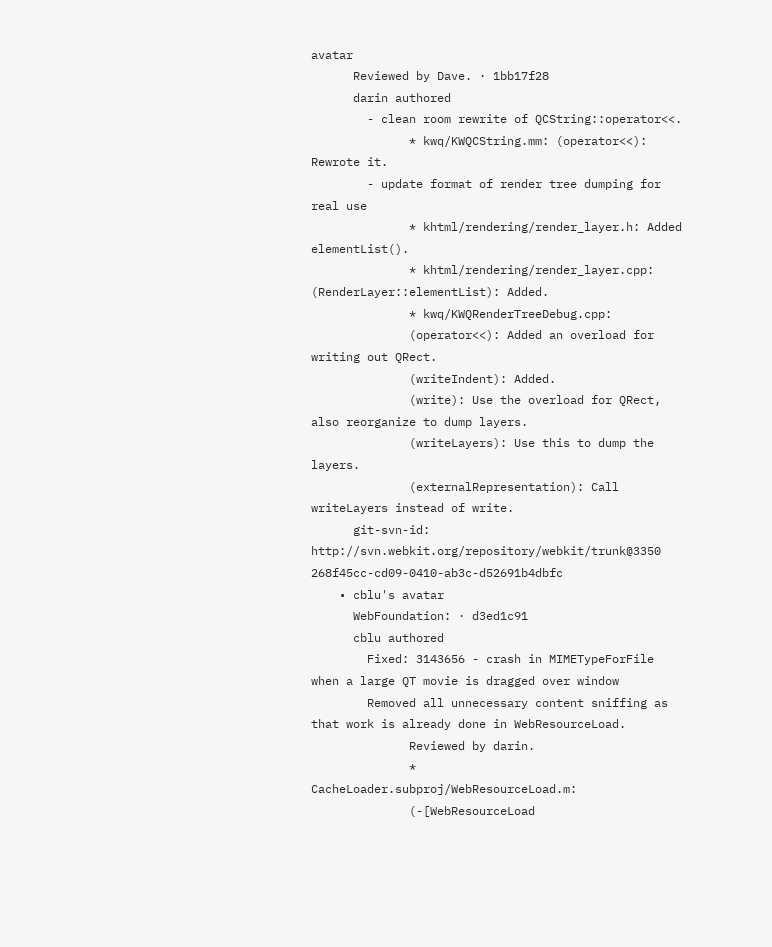avatar
      Reviewed by Dave. · 1bb17f28
      darin authored
        - clean room rewrite of QCString::operator<<.
              * kwq/KWQCString.mm: (operator<<): Rewrote it.
        - update format of render tree dumping for real use
              * khtml/rendering/render_layer.h: Added elementList().
              * khtml/rendering/render_layer.cpp: (RenderLayer::elementList): Added.
              * kwq/KWQRenderTreeDebug.cpp:
              (operator<<): Added an overload for writing out QRect.
              (writeIndent): Added.
              (write): Use the overload for QRect, also reorganize to dump layers.
              (writeLayers): Use this to dump the layers.
              (externalRepresentation): Call writeLayers instead of write.
      git-svn-id: http://svn.webkit.org/repository/webkit/trunk@3350 268f45cc-cd09-0410-ab3c-d52691b4dbfc
    • cblu's avatar
      WebFoundation: · d3ed1c91
      cblu authored
        Fixed: 3143656 - crash in MIMETypeForFile when a large QT movie is dragged over window
        Removed all unnecessary content sniffing as that work is already done in WebResourceLoad.
              Reviewed by darin.
              * CacheLoader.subproj/WebResourceLoad.m:
              (-[WebResourceLoad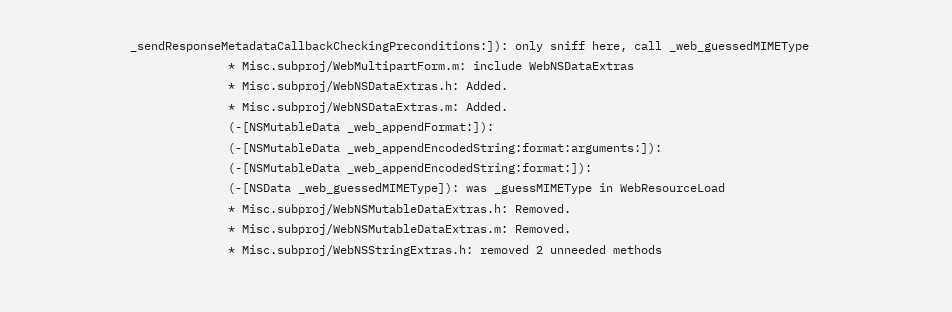_sendResponseMetadataCallbackCheckingPreconditions:]): only sniff here, call _web_guessedMIMEType
              * Misc.subproj/WebMultipartForm.m: include WebNSDataExtras
              * Misc.subproj/WebNSDataExtras.h: Added.
              * Misc.subproj/WebNSDataExtras.m: Added.
              (-[NSMutableData _web_appendFormat:]):
              (-[NSMutableData _web_appendEncodedString:format:arguments:]):
              (-[NSMutableData _web_appendEncodedString:format:]):
              (-[NSData _web_guessedMIMEType]): was _guessMIMEType in WebResourceLoad
              * Misc.subproj/WebNSMutableDataExtras.h: Removed.
              * Misc.subproj/WebNSMutableDataExtras.m: Removed.
              * Misc.subproj/WebNSStringExtras.h: removed 2 unneeded methods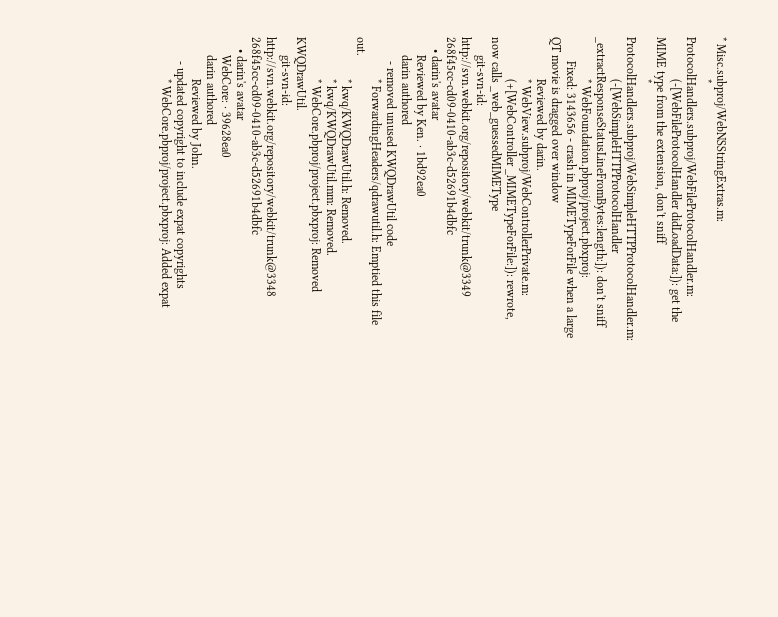* Misc.subproj/WebNSStringExtras.m:
              * ProtocolHandlers.subproj/WebFileProtocolHandler.m:
              (-[WebFileProtocolHandler didLoadData:]): get the MIME type from the extension, don't sniff
              * ProtocolHandlers.subproj/WebSimpleHTTPProtocolHandler.m:
              (-[WebSimpleHTTPProtocolHandler _extractResponseStatusLineFromBytes:length:]): don't sniff
              * WebFoundation.pbproj/project.pbxproj:
        Fixed: 3143656 - crash in MIMETypeForFile when a large QT movie is dragged over window
              Reviewed by darin.
              * WebView.subproj/WebControllerPrivate.m:
              (+[WebController _MIMETypeForFile:]): rewrote, now calls _web_guessedMIMEType
      git-svn-id: http://svn.webkit.org/repository/webkit/trunk@3349 268f45cc-cd09-0410-ab3c-d52691b4dbfc
    • darin's avatar
      Reviewed by Ken. · 1bd92ea0
      darin authored
        - removed unused KWQDrawUtil code
              * ForwardingHeaders/qdrawutil.h: Emptied this file out.
              * kwq/KWQDrawUtil.h: Removed.
              * kwq/KWQDrawUtil.mm: Removed.
              * WebCore.pbproj/project.pbxproj: Removed KWQDrawUtil.
      git-svn-id: http://svn.webkit.org/repository/webkit/trunk@3348 268f45cc-cd09-0410-ab3c-d52691b4dbfc
    • darin's avatar
      WebCore: · 39628ea0
      darin authored
              Reviewed by John.
        - updated copyright to include expat copyrights
              * WebCore.pbproj/project.pbxproj: Added expat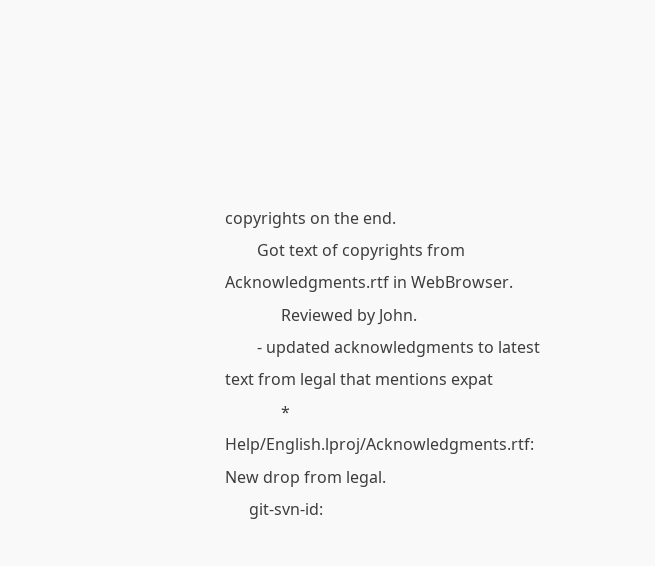copyrights on the end.
        Got text of copyrights from Acknowledgments.rtf in WebBrowser.
              Reviewed by John.
        - updated acknowledgments to latest text from legal that mentions expat
              * Help/English.lproj/Acknowledgments.rtf: New drop from legal.
      git-svn-id: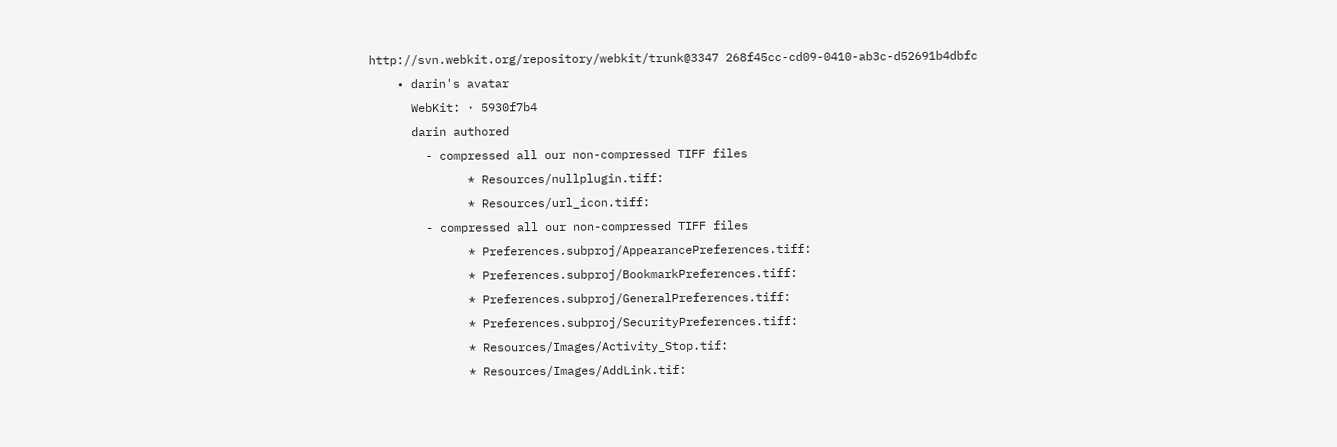http://svn.webkit.org/repository/webkit/trunk@3347 268f45cc-cd09-0410-ab3c-d52691b4dbfc
    • darin's avatar
      WebKit: · 5930f7b4
      darin authored
        - compressed all our non-compressed TIFF files
              * Resources/nullplugin.tiff:
              * Resources/url_icon.tiff:
        - compressed all our non-compressed TIFF files
              * Preferences.subproj/AppearancePreferences.tiff:
              * Preferences.subproj/BookmarkPreferences.tiff:
              * Preferences.subproj/GeneralPreferences.tiff:
              * Preferences.subproj/SecurityPreferences.tiff:
              * Resources/Images/Activity_Stop.tif:
              * Resources/Images/AddLink.tif: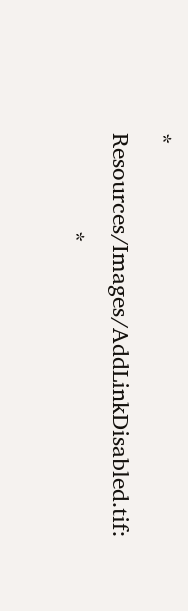* Resources/Images/AddLinkDisabled.tif:
              *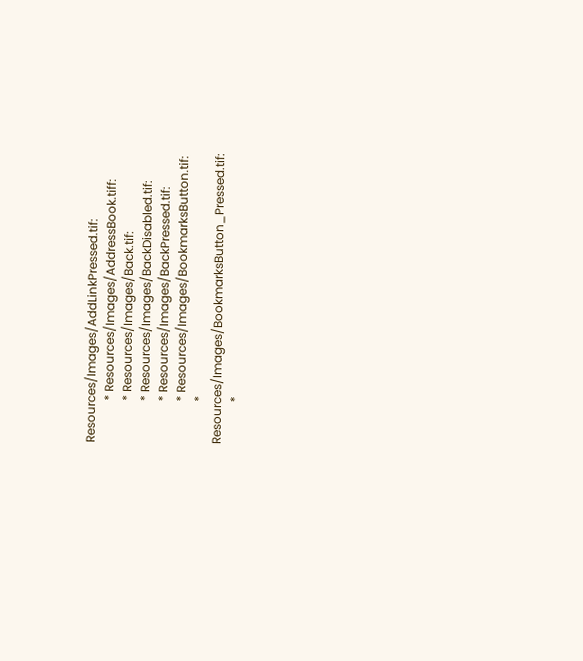Resources/Images/AddLinkPressed.tif:
              * Resources/Images/AddressBook.tiff:
              * Resources/Images/Back.tif:
              * Resources/Images/BackDisabled.tif:
              * Resources/Images/BackPressed.tif:
              * Resources/Images/BookmarksButton.tif:
              * Resources/Images/BookmarksButton_Pressed.tif:
              *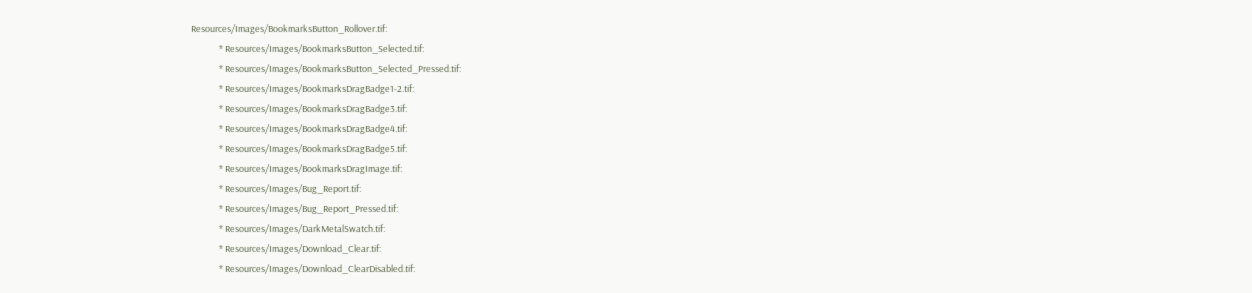Resources/Images/BookmarksButton_Rollover.tif:
              * Resources/Images/BookmarksButton_Selected.tif:
              * Resources/Images/BookmarksButton_Selected_Pressed.tif:
              * Resources/Images/BookmarksDragBadge1-2.tif:
              * Resources/Images/BookmarksDragBadge3.tif:
              * Resources/Images/BookmarksDragBadge4.tif:
              * Resources/Images/BookmarksDragBadge5.tif:
              * Resources/Images/BookmarksDragImage.tif:
              * Resources/Images/Bug_Report.tif:
              * Resources/Images/Bug_Report_Pressed.tif:
              * Resources/Images/DarkMetalSwatch.tif:
              * Resources/Images/Download_Clear.tif:
              * Resources/Images/Download_ClearDisabled.tif: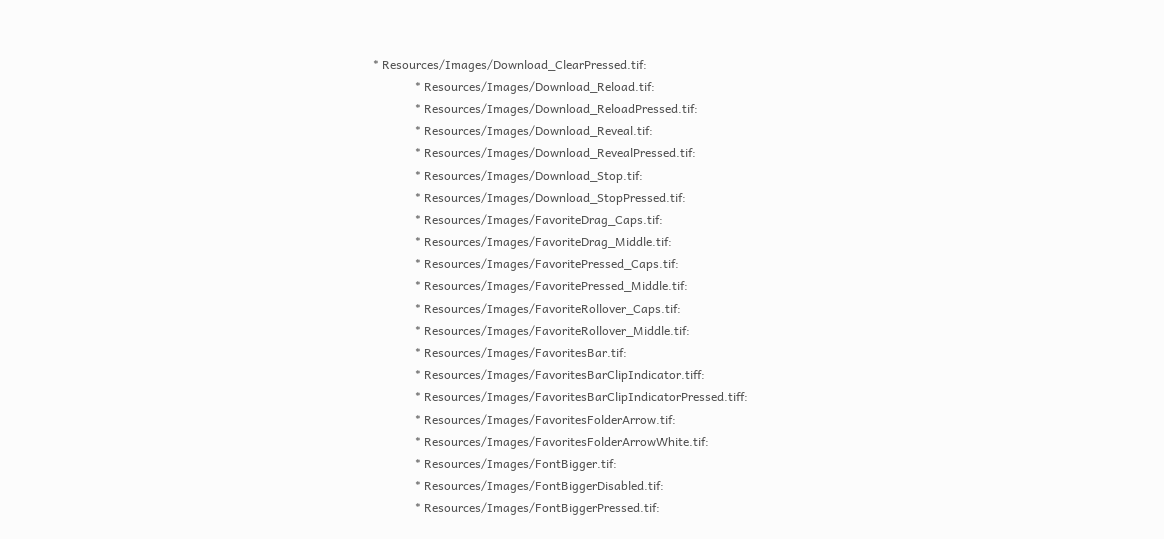* Resources/Images/Download_ClearPressed.tif:
              * Resources/Images/Download_Reload.tif:
              * Resources/Images/Download_ReloadPressed.tif:
              * Resources/Images/Download_Reveal.tif:
              * Resources/Images/Download_RevealPressed.tif:
              * Resources/Images/Download_Stop.tif:
              * Resources/Images/Download_StopPressed.tif:
              * Resources/Images/FavoriteDrag_Caps.tif:
              * Resources/Images/FavoriteDrag_Middle.tif:
              * Resources/Images/FavoritePressed_Caps.tif:
              * Resources/Images/FavoritePressed_Middle.tif:
              * Resources/Images/FavoriteRollover_Caps.tif:
              * Resources/Images/FavoriteRollover_Middle.tif:
              * Resources/Images/FavoritesBar.tif:
              * Resources/Images/FavoritesBarClipIndicator.tiff:
              * Resources/Images/FavoritesBarClipIndicatorPressed.tiff:
              * Resources/Images/FavoritesFolderArrow.tif:
              * Resources/Images/FavoritesFolderArrowWhite.tif:
              * Resources/Images/FontBigger.tif:
              * Resources/Images/FontBiggerDisabled.tif:
              * Resources/Images/FontBiggerPressed.tif: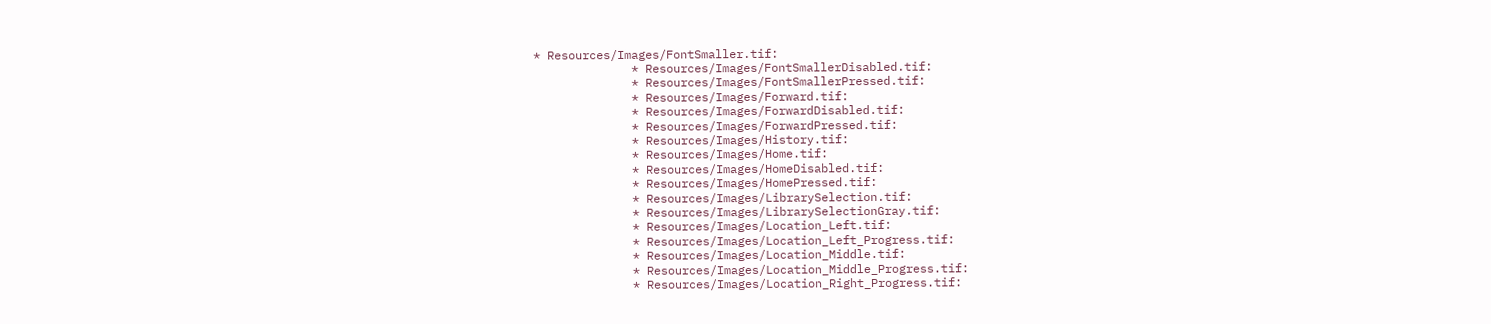* Resources/Images/FontSmaller.tif:
              * Resources/Images/FontSmallerDisabled.tif:
              * Resources/Images/FontSmallerPressed.tif:
              * Resources/Images/Forward.tif:
              * Resources/Images/ForwardDisabled.tif:
              * Resources/Images/ForwardPressed.tif:
              * Resources/Images/History.tif:
              * Resources/Images/Home.tif:
              * Resources/Images/HomeDisabled.tif:
              * Resources/Images/HomePressed.tif:
              * Resources/Images/LibrarySelection.tif:
              * Resources/Images/LibrarySelectionGray.tif:
              * Resources/Images/Location_Left.tif:
              * Resources/Images/Location_Left_Progress.tif:
              * Resources/Images/Location_Middle.tif:
              * Resources/Images/Location_Middle_Progress.tif:
              * Resources/Images/Location_Right_Progress.tif: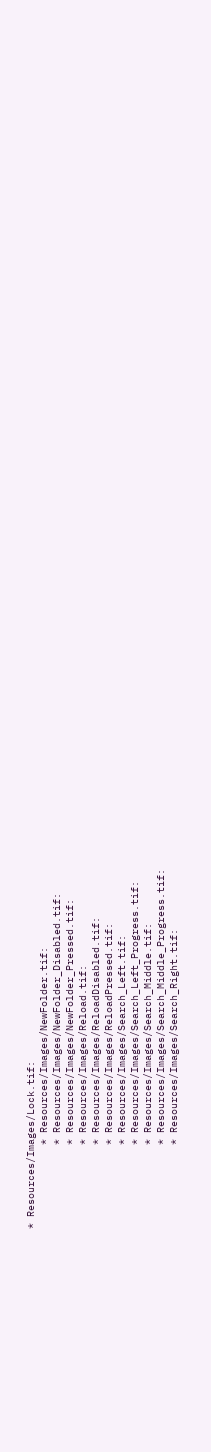* Resources/Images/Lock.tif:
              * Resources/Images/NewFolder.tif:
              * Resources/Images/NewFolder_Disabled.tif:
              * Resources/Images/NewFolder_Pressed.tif:
              * Resources/Images/Reload.tif:
              * Resources/Images/ReloadDisabled.tif:
              * Resources/Images/ReloadPressed.tif:
              * Resources/Images/Search_Left.tif:
              * Resources/Images/Search_Left_Progress.tif:
              * Resources/Images/Search_Middle.tif:
              * Resources/Images/Search_Middle_Progress.tif:
              * Resources/Images/Search_Right.tif: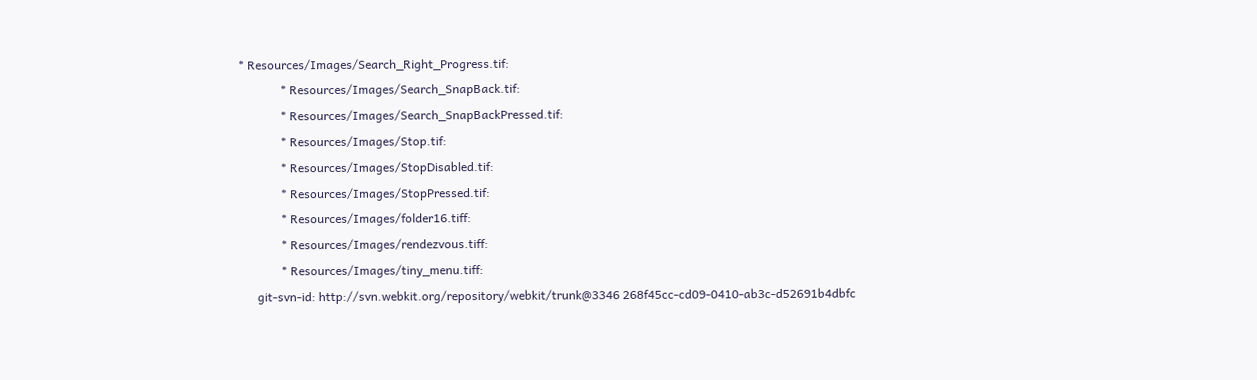* Resources/Images/Search_Right_Progress.tif:
              * Resources/Images/Search_SnapBack.tif:
              * Resources/Images/Search_SnapBackPressed.tif:
              * Resources/Images/Stop.tif:
              * Resources/Images/StopDisabled.tif:
              * Resources/Images/StopPressed.tif:
              * Resources/Images/folder16.tiff:
              * Resources/Images/rendezvous.tiff:
              * Resources/Images/tiny_menu.tiff:
      git-svn-id: http://svn.webkit.org/repository/webkit/trunk@3346 268f45cc-cd09-0410-ab3c-d52691b4dbfc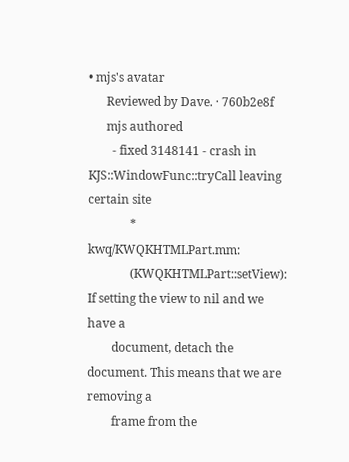• mjs's avatar
      Reviewed by Dave. · 760b2e8f
      mjs authored
        - fixed 3148141 - crash in KJS::WindowFunc::tryCall leaving certain site
              * kwq/KWQKHTMLPart.mm:
              (KWQKHTMLPart::setView): If setting the view to nil and we have a
        document, detach the document. This means that we are removing a
        frame from the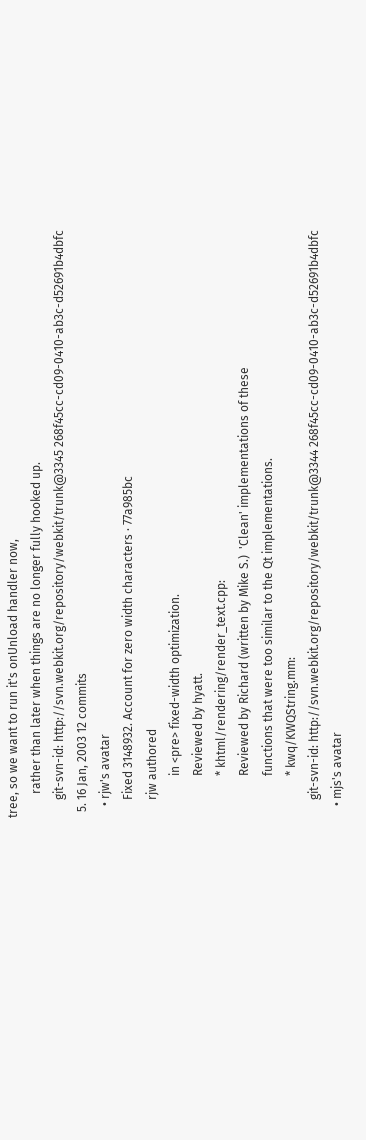tree, so we want to run it's onUnload handler now,
        rather than later when things are no longer fully hooked up.
      git-svn-id: http://svn.webkit.org/repository/webkit/trunk@3345 268f45cc-cd09-0410-ab3c-d52691b4dbfc
  5. 16 Jan, 2003 12 commits
    • rjw's avatar
      Fixed 3148932. Account for zero width characters · 77a985bc
      rjw authored
              in <pre> fixed-width optimization.
              Reviewed by hyatt.
              * khtml/rendering/render_text.cpp:
              Reviewed by Richard (written by Mike S.)  'Clean' implementations of these
              functions that were too similar to the Qt implementations.
              * kwq/KWQString.mm:
      git-svn-id: http://svn.webkit.org/repository/webkit/trunk@3344 268f45cc-cd09-0410-ab3c-d52691b4dbfc
    • mjs's avatar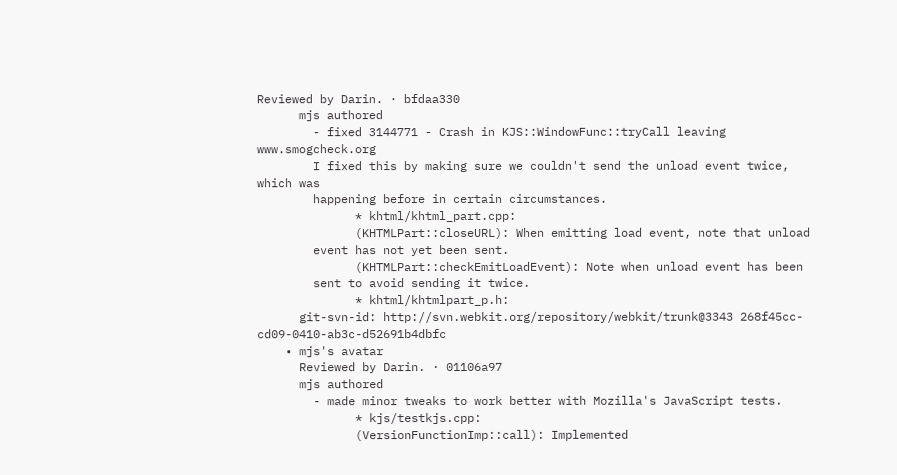Reviewed by Darin. · bfdaa330
      mjs authored
        - fixed 3144771 - Crash in KJS::WindowFunc::tryCall leaving www.smogcheck.org
        I fixed this by making sure we couldn't send the unload event twice, which was
        happening before in certain circumstances.
              * khtml/khtml_part.cpp:
              (KHTMLPart::closeURL): When emitting load event, note that unload
        event has not yet been sent.
              (KHTMLPart::checkEmitLoadEvent): Note when unload event has been
        sent to avoid sending it twice.
              * khtml/khtmlpart_p.h:
      git-svn-id: http://svn.webkit.org/repository/webkit/trunk@3343 268f45cc-cd09-0410-ab3c-d52691b4dbfc
    • mjs's avatar
      Reviewed by Darin. · 01106a97
      mjs authored
        - made minor tweaks to work better with Mozilla's JavaScript tests.
              * kjs/testkjs.cpp:
              (VersionFunctionImp::call): Implemented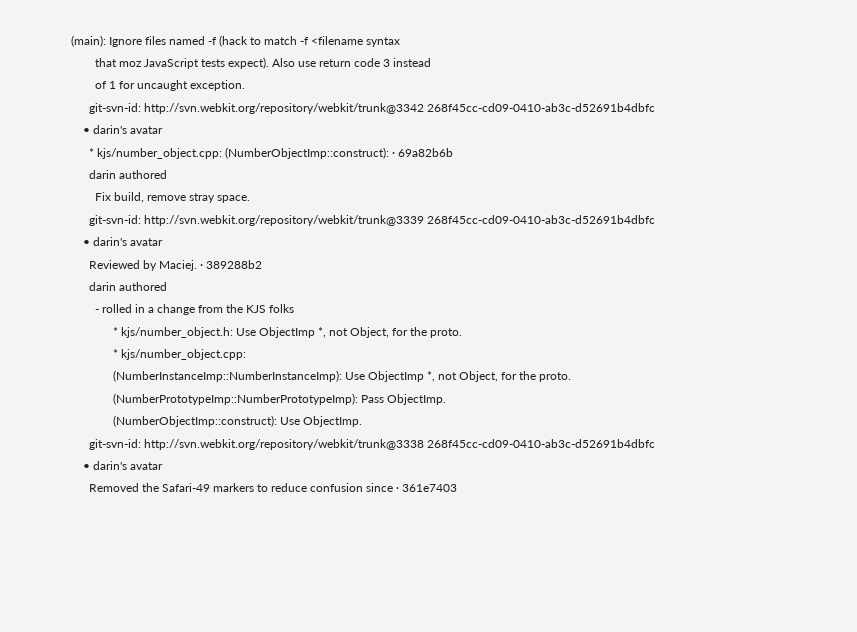(main): Ignore files named -f (hack to match -f <filename syntax
        that moz JavaScript tests expect). Also use return code 3 instead
        of 1 for uncaught exception.
      git-svn-id: http://svn.webkit.org/repository/webkit/trunk@3342 268f45cc-cd09-0410-ab3c-d52691b4dbfc
    • darin's avatar
      * kjs/number_object.cpp: (NumberObjectImp::construct): · 69a82b6b
      darin authored
        Fix build, remove stray space.
      git-svn-id: http://svn.webkit.org/repository/webkit/trunk@3339 268f45cc-cd09-0410-ab3c-d52691b4dbfc
    • darin's avatar
      Reviewed by Maciej. · 389288b2
      darin authored
        - rolled in a change from the KJS folks
              * kjs/number_object.h: Use ObjectImp *, not Object, for the proto.
              * kjs/number_object.cpp:
              (NumberInstanceImp::NumberInstanceImp): Use ObjectImp *, not Object, for the proto.
              (NumberPrototypeImp::NumberPrototypeImp): Pass ObjectImp.
              (NumberObjectImp::construct): Use ObjectImp.
      git-svn-id: http://svn.webkit.org/repository/webkit/trunk@3338 268f45cc-cd09-0410-ab3c-d52691b4dbfc
    • darin's avatar
      Removed the Safari-49 markers to reduce confusion since · 361e7403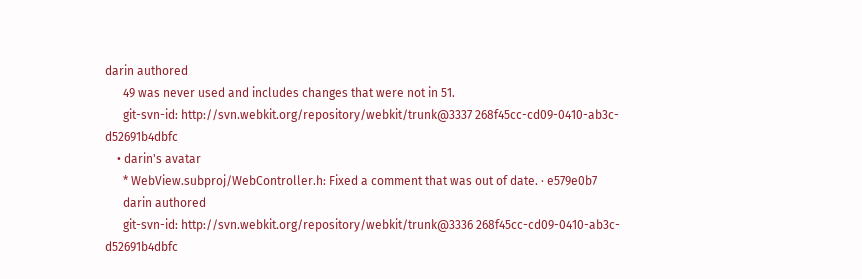darin authored
      49 was never used and includes changes that were not in 51.
      git-svn-id: http://svn.webkit.org/repository/webkit/trunk@3337 268f45cc-cd09-0410-ab3c-d52691b4dbfc
    • darin's avatar
      * WebView.subproj/WebController.h: Fixed a comment that was out of date. · e579e0b7
      darin authored
      git-svn-id: http://svn.webkit.org/repository/webkit/trunk@3336 268f45cc-cd09-0410-ab3c-d52691b4dbfc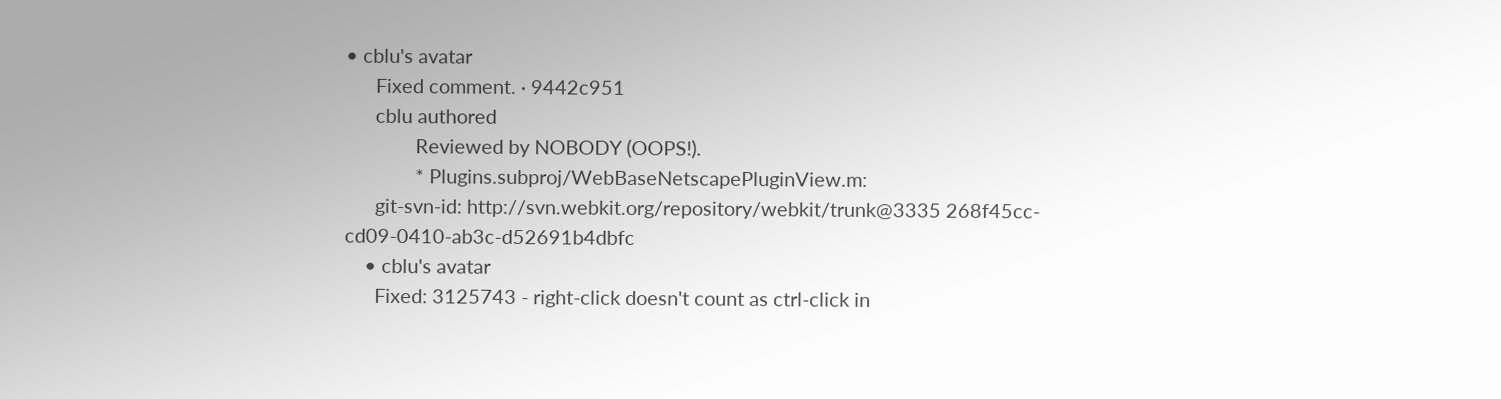• cblu's avatar
      Fixed comment. · 9442c951
      cblu authored
              Reviewed by NOBODY (OOPS!).
              * Plugins.subproj/WebBaseNetscapePluginView.m:
      git-svn-id: http://svn.webkit.org/repository/webkit/trunk@3335 268f45cc-cd09-0410-ab3c-d52691b4dbfc
    • cblu's avatar
      Fixed: 3125743 - right-click doesn't count as ctrl-click in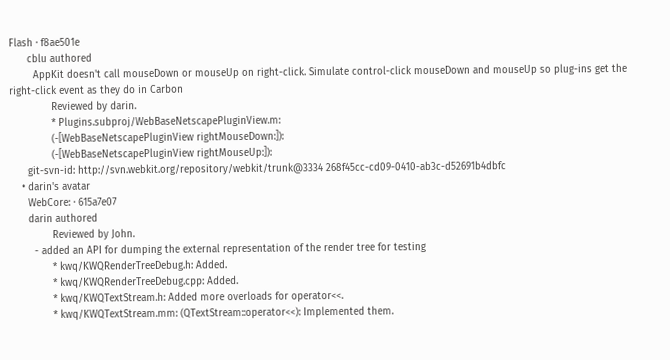Flash · f8ae501e
      cblu authored
        AppKit doesn't call mouseDown or mouseUp on right-click. Simulate control-click mouseDown and mouseUp so plug-ins get the right-click event as they do in Carbon
              Reviewed by darin.
              * Plugins.subproj/WebBaseNetscapePluginView.m:
              (-[WebBaseNetscapePluginView rightMouseDown:]):
              (-[WebBaseNetscapePluginView rightMouseUp:]):
      git-svn-id: http://svn.webkit.org/repository/webkit/trunk@3334 268f45cc-cd09-0410-ab3c-d52691b4dbfc
    • darin's avatar
      WebCore: · 615a7e07
      darin authored
              Reviewed by John.
        - added an API for dumping the external representation of the render tree for testing
              * kwq/KWQRenderTreeDebug.h: Added.
              * kwq/KWQRenderTreeDebug.cpp: Added.
              * kwq/KWQTextStream.h: Added more overloads for operator<<.
              * kwq/KWQTextStream.mm: (QTextStream::operator<<): Implemented them.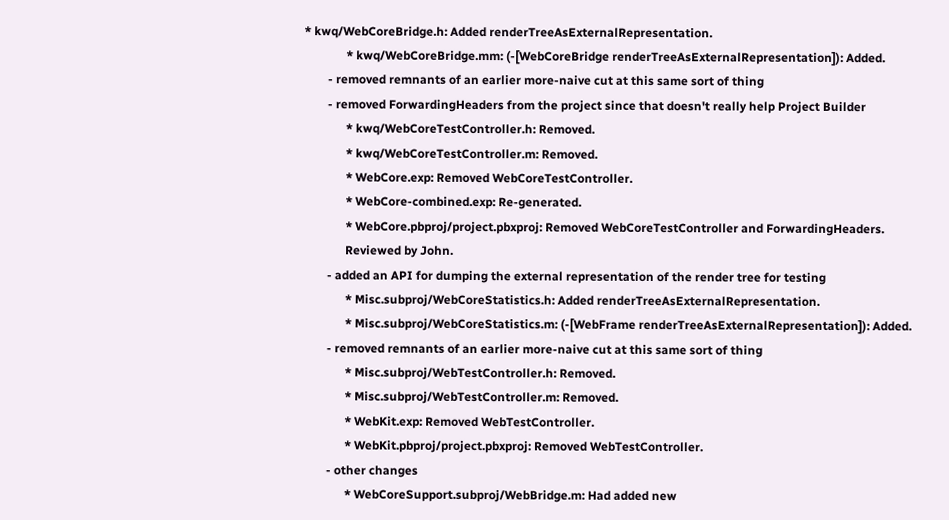* kwq/WebCoreBridge.h: Added renderTreeAsExternalRepresentation.
              * kwq/WebCoreBridge.mm: (-[WebCoreBridge renderTreeAsExternalRepresentation]): Added.
        - removed remnants of an earlier more-naive cut at this same sort of thing
        - removed ForwardingHeaders from the project since that doesn't really help Project Builder
              * kwq/WebCoreTestController.h: Removed.
              * kwq/WebCoreTestController.m: Removed.
              * WebCore.exp: Removed WebCoreTestController.
              * WebCore-combined.exp: Re-generated.
              * WebCore.pbproj/project.pbxproj: Removed WebCoreTestController and ForwardingHeaders.
              Reviewed by John.
        - added an API for dumping the external representation of the render tree for testing
              * Misc.subproj/WebCoreStatistics.h: Added renderTreeAsExternalRepresentation.
              * Misc.subproj/WebCoreStatistics.m: (-[WebFrame renderTreeAsExternalRepresentation]): Added.
        - removed remnants of an earlier more-naive cut at this same sort of thing
              * Misc.subproj/WebTestController.h: Removed.
              * Misc.subproj/WebTestController.m: Removed.
              * WebKit.exp: Removed WebTestController.
              * WebKit.pbproj/project.pbxproj: Removed WebTestController.
        - other changes
              * WebCoreSupport.subproj/WebBridge.m: Had added new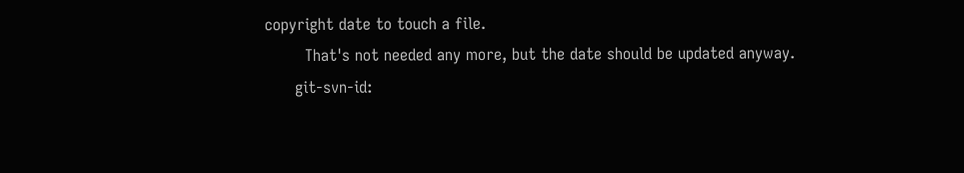copyright date to touch a file.
        That's not needed any more, but the date should be updated anyway.
      git-svn-id: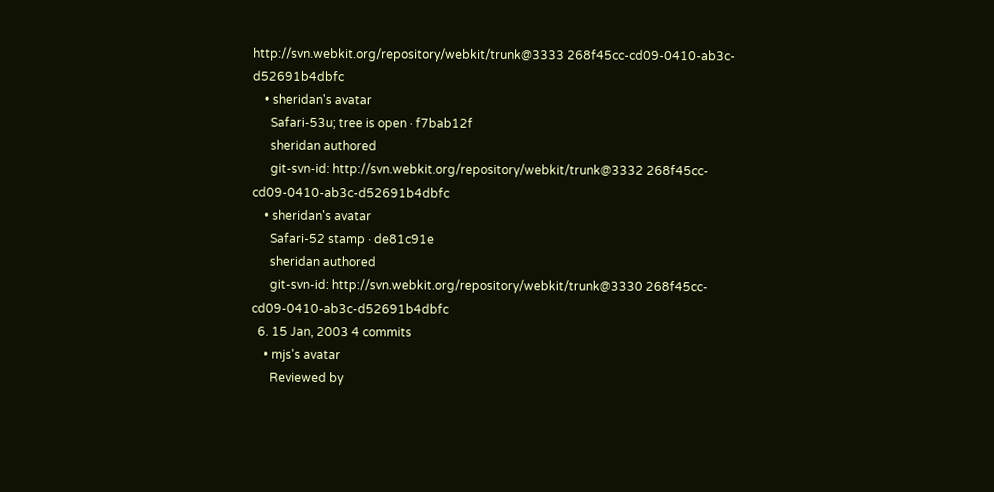http://svn.webkit.org/repository/webkit/trunk@3333 268f45cc-cd09-0410-ab3c-d52691b4dbfc
    • sheridan's avatar
      Safari-53u; tree is open · f7bab12f
      sheridan authored
      git-svn-id: http://svn.webkit.org/repository/webkit/trunk@3332 268f45cc-cd09-0410-ab3c-d52691b4dbfc
    • sheridan's avatar
      Safari-52 stamp · de81c91e
      sheridan authored
      git-svn-id: http://svn.webkit.org/repository/webkit/trunk@3330 268f45cc-cd09-0410-ab3c-d52691b4dbfc
  6. 15 Jan, 2003 4 commits
    • mjs's avatar
      Reviewed by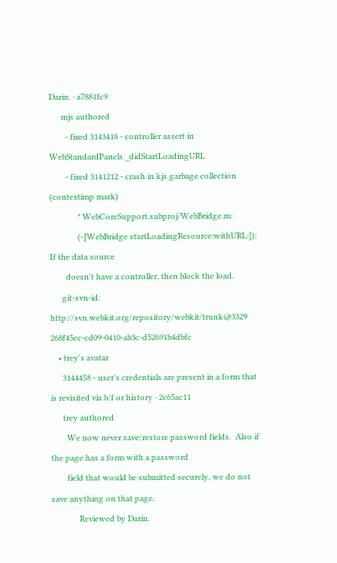Darin. · a7881fc9
      mjs authored
        - fixed 3143418 - controller assert in WebStandardPanels _didStartLoadingURL
        - fixed 3141212 - crash in kjs garbage collection (contextimp mark)
              * WebCoreSupport.subproj/WebBridge.m:
              (-[WebBridge startLoadingResource:withURL:]): If the data source
        doesn't have a controller, then block the load.
      git-svn-id: http://svn.webkit.org/repository/webkit/trunk@3329 268f45cc-cd09-0410-ab3c-d52691b4dbfc
    • trey's avatar
      3144458 - user's credentials are present in a form that is revisited via b/f or history · 2c65ac11
      trey authored
        We now never save/restore password fields.  Also if the page has a form with a password
        field that would be submitted securely, we do not save anything on that page.
              Reviewed by Darin.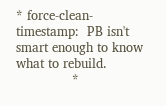* force-clean-timestamp:  PB isn't smart enough to know what to rebuild.
              *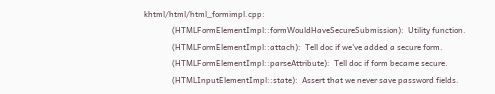khtml/html/html_formimpl.cpp:
              (HTMLFormElementImpl::formWouldHaveSecureSubmission):  Utility function.
              (HTMLFormElementImpl::attach):  Tell doc if we've added a secure form.
              (HTMLFormElementImpl::parseAttribute):  Tell doc if form became secure.
              (HTMLInputElementImpl::state):  Assert that we never save password fields.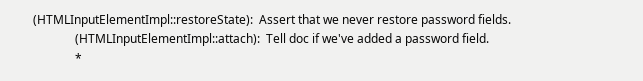(HTMLInputElementImpl::restoreState):  Assert that we never restore password fields.
              (HTMLInputElementImpl::attach):  Tell doc if we've added a password field.
              *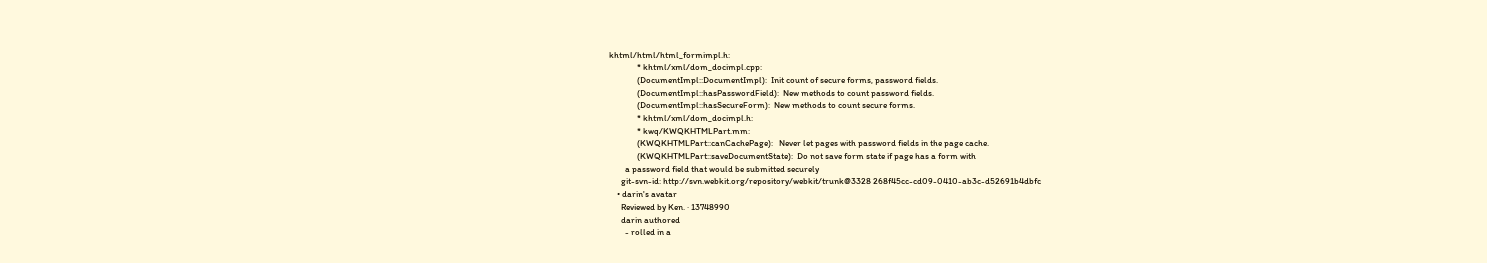khtml/html/html_formimpl.h:
              * khtml/xml/dom_docimpl.cpp:
              (DocumentImpl::DocumentImpl):  Init count of secure forms, password fields.
              (DocumentImpl::hasPasswordField):  New methods to count password fields.
              (DocumentImpl::hasSecureForm):  New methods to count secure forms.
              * khtml/xml/dom_docimpl.h:
              * kwq/KWQKHTMLPart.mm:
              (KWQKHTMLPart::canCachePage):   Never let pages with password fields in the page cache.
              (KWQKHTMLPart::saveDocumentState):  Do not save form state if page has a form with
        a password field that would be submitted securely
      git-svn-id: http://svn.webkit.org/repository/webkit/trunk@3328 268f45cc-cd09-0410-ab3c-d52691b4dbfc
    • darin's avatar
      Reviewed by Ken. · 13748990
      darin authored
        - rolled in a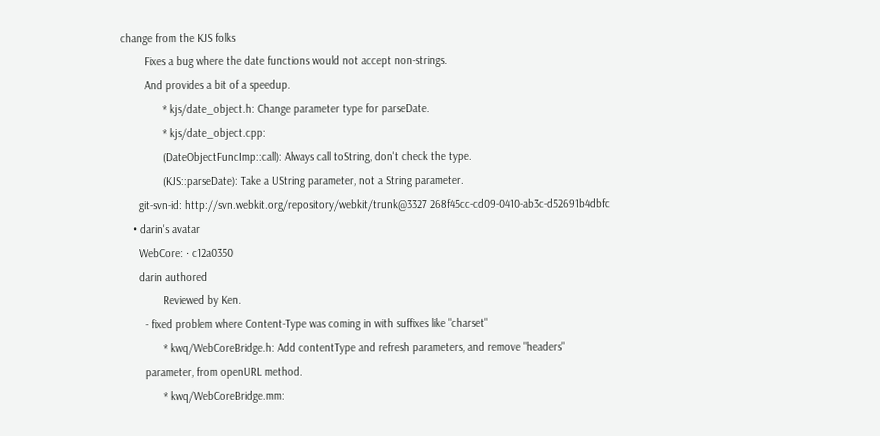change from the KJS folks
        Fixes a bug where the date functions would not accept non-strings.
        And provides a bit of a speedup.
              * kjs/date_object.h: Change parameter type for parseDate.
              * kjs/date_object.cpp:
              (DateObjectFuncImp::call): Always call toString, don't check the type.
              (KJS::parseDate): Take a UString parameter, not a String parameter.
      git-svn-id: http://svn.webkit.org/repository/webkit/trunk@3327 268f45cc-cd09-0410-ab3c-d52691b4dbfc
    • darin's avatar
      WebCore: · c12a0350
      darin authored
              Reviewed by Ken.
        - fixed problem where Content-Type was coming in with suffixes like "charset"
              * kwq/WebCoreBridge.h: Add contentType and refresh parameters, and remove "headers"
        parameter, from openURL method.
              * kwq/WebCoreBridge.mm: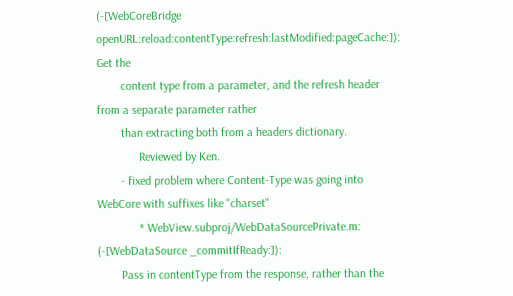(-[WebCoreBridge openURL:reload:contentType:refresh:lastModified:pageCache:]): Get the
        content type from a parameter, and the refresh header from a separate parameter rather
        than extracting both from a headers dictionary.
              Reviewed by Ken.
        - fixed problem where Content-Type was going into WebCore with suffixes like "charset"
              * WebView.subproj/WebDataSourcePrivate.m: (-[WebDataSource _commitIfReady:]):
        Pass in contentType from the response, rather than the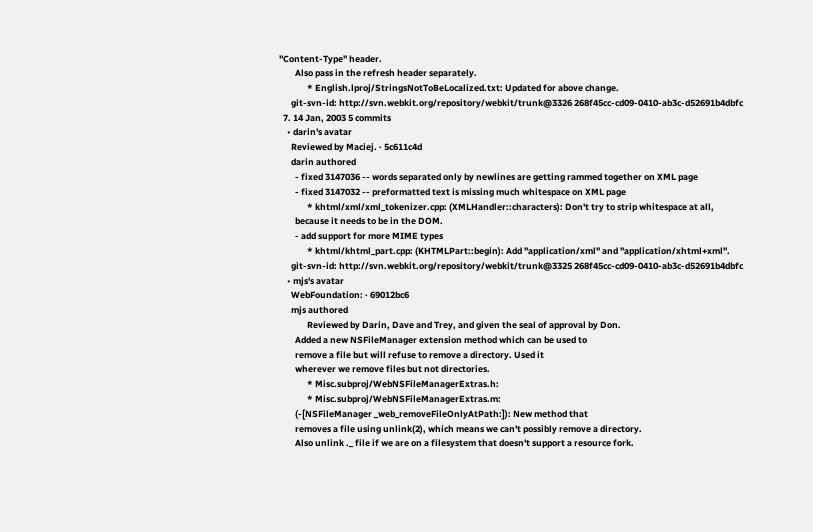"Content-Type" header.
        Also pass in the refresh header separately.
              * English.lproj/StringsNotToBeLocalized.txt: Updated for above change.
      git-svn-id: http://svn.webkit.org/repository/webkit/trunk@3326 268f45cc-cd09-0410-ab3c-d52691b4dbfc
  7. 14 Jan, 2003 5 commits
    • darin's avatar
      Reviewed by Maciej. · 5c611c4d
      darin authored
        - fixed 3147036 -- words separated only by newlines are getting rammed together on XML page
        - fixed 3147032 -- preformatted text is missing much whitespace on XML page
              * khtml/xml/xml_tokenizer.cpp: (XMLHandler::characters): Don't try to strip whitespace at all,
        because it needs to be in the DOM.
        - add support for more MIME types
              * khtml/khtml_part.cpp: (KHTMLPart::begin): Add "application/xml" and "application/xhtml+xml".
      git-svn-id: http://svn.webkit.org/repository/webkit/trunk@3325 268f45cc-cd09-0410-ab3c-d52691b4dbfc
    • mjs's avatar
      WebFoundation: · 69012bc6
      mjs authored
              Reviewed by Darin, Dave and Trey, and given the seal of approval by Don.
        Added a new NSFileManager extension method which can be used to
        remove a file but will refuse to remove a directory. Used it
        wherever we remove files but not directories.
              * Misc.subproj/WebNSFileManagerExtras.h:
              * Misc.subproj/WebNSFileManagerExtras.m:
        (-[NSFileManager _web_removeFileOnlyAtPath:]): New method that
        removes a file using unlink(2), which means we can't possibly remove a directory.
        Also unlink ._ file if we are on a filesystem that doesn't support a resource fork.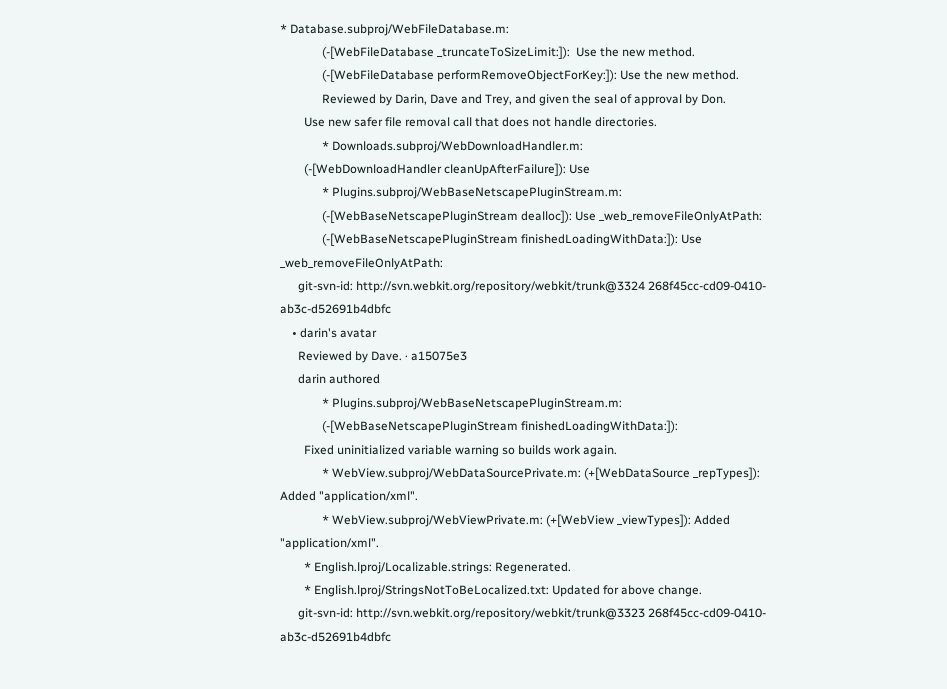* Database.subproj/WebFileDatabase.m:
              (-[WebFileDatabase _truncateToSizeLimit:]):  Use the new method.
              (-[WebFileDatabase performRemoveObjectForKey:]): Use the new method.
              Reviewed by Darin, Dave and Trey, and given the seal of approval by Don.
        Use new safer file removal call that does not handle directories.
              * Downloads.subproj/WebDownloadHandler.m:
        (-[WebDownloadHandler cleanUpAfterFailure]): Use
              * Plugins.subproj/WebBaseNetscapePluginStream.m:
              (-[WebBaseNetscapePluginStream dealloc]): Use _web_removeFileOnlyAtPath:
              (-[WebBaseNetscapePluginStream finishedLoadingWithData:]): Use _web_removeFileOnlyAtPath:
      git-svn-id: http://svn.webkit.org/repository/webkit/trunk@3324 268f45cc-cd09-0410-ab3c-d52691b4dbfc
    • darin's avatar
      Reviewed by Dave. · a15075e3
      darin authored
              * Plugins.subproj/WebBaseNetscapePluginStream.m:
              (-[WebBaseNetscapePluginStream finishedLoadingWithData:]):
        Fixed uninitialized variable warning so builds work again.
              * WebView.subproj/WebDataSourcePrivate.m: (+[WebDataSource _repTypes]): Added "application/xml".
              * WebView.subproj/WebViewPrivate.m: (+[WebView _viewTypes]): Added "application/xml".
        * English.lproj/Localizable.strings: Regenerated.
        * English.lproj/StringsNotToBeLocalized.txt: Updated for above change.
      git-svn-id: http://svn.webkit.org/repository/webkit/trunk@3323 268f45cc-cd09-0410-ab3c-d52691b4dbfc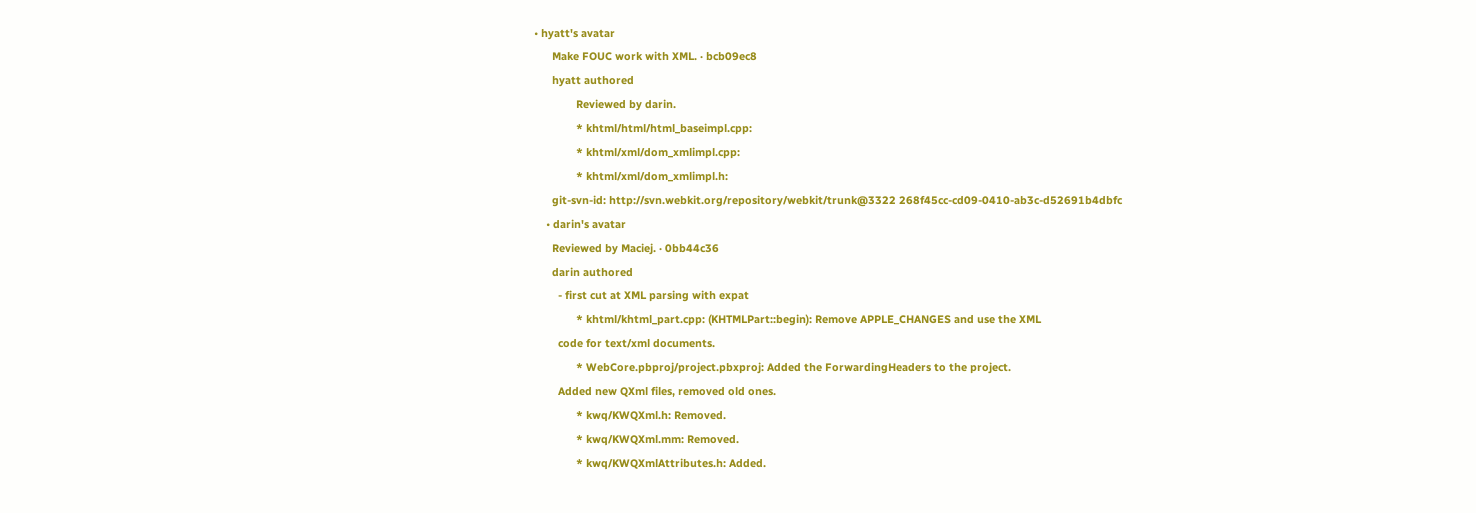• hyatt's avatar
      Make FOUC work with XML. · bcb09ec8
      hyatt authored
              Reviewed by darin.
              * khtml/html/html_baseimpl.cpp:
              * khtml/xml/dom_xmlimpl.cpp:
              * khtml/xml/dom_xmlimpl.h:
      git-svn-id: http://svn.webkit.org/repository/webkit/trunk@3322 268f45cc-cd09-0410-ab3c-d52691b4dbfc
    • darin's avatar
      Reviewed by Maciej. · 0bb44c36
      darin authored
        - first cut at XML parsing with expat
              * khtml/khtml_part.cpp: (KHTMLPart::begin): Remove APPLE_CHANGES and use the XML
        code for text/xml documents.
              * WebCore.pbproj/project.pbxproj: Added the ForwardingHeaders to the project.
        Added new QXml files, removed old ones.
              * kwq/KWQXml.h: Removed.
              * kwq/KWQXml.mm: Removed.
              * kwq/KWQXmlAttributes.h: Added.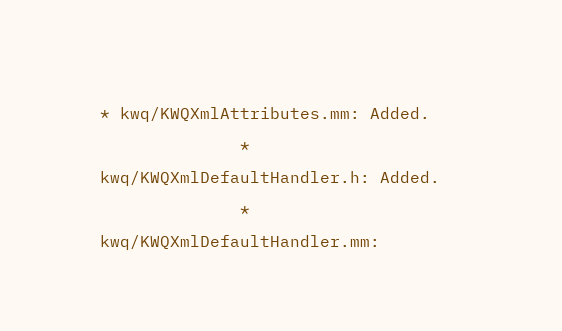* kwq/KWQXmlAttributes.mm: Added.
              * kwq/KWQXmlDefaultHandler.h: Added.
              * kwq/KWQXmlDefaultHandler.mm: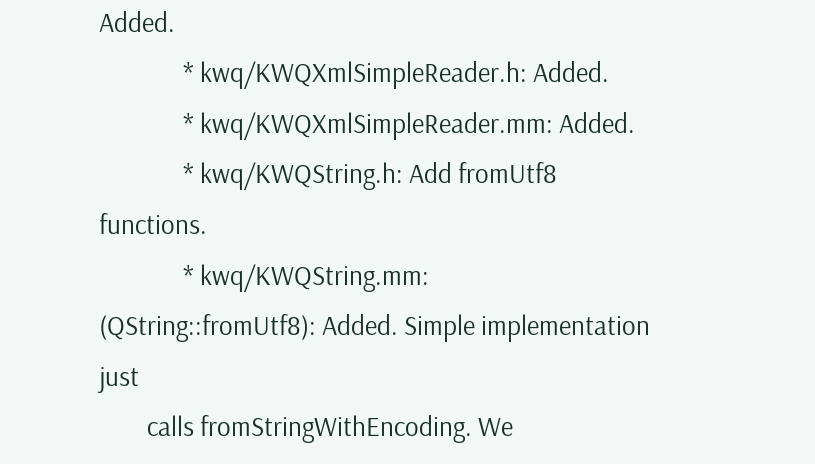Added.
              * kwq/KWQXmlSimpleReader.h: Added.
              * kwq/KWQXmlSimpleReader.mm: Added.
              * kwq/KWQString.h: Add fromUtf8 functions.
              * kwq/KWQString.mm: (QString::fromUtf8): Added. Simple implementation just
        calls fromStringWithEncoding. We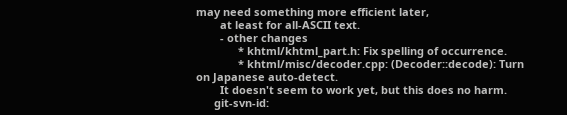may need something more efficient later,
        at least for all-ASCII text.
        - other changes
              * khtml/khtml_part.h: Fix spelling of occurrence.
              * khtml/misc/decoder.cpp: (Decoder::decode): Turn on Japanese auto-detect.
        It doesn't seem to work yet, but this does no harm.
      git-svn-id: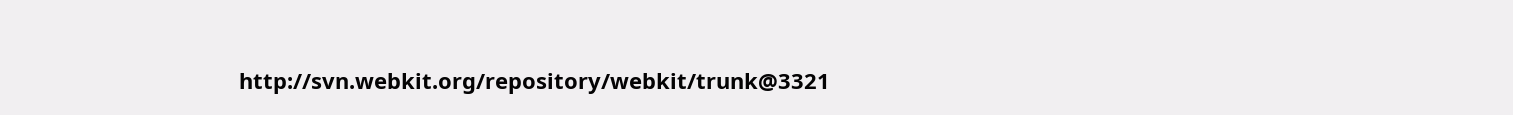http://svn.webkit.org/repository/webkit/trunk@3321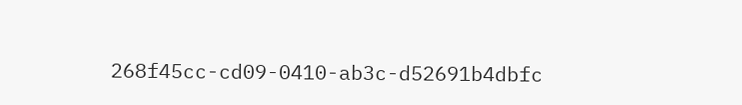268f45cc-cd09-0410-ab3c-d52691b4dbfc